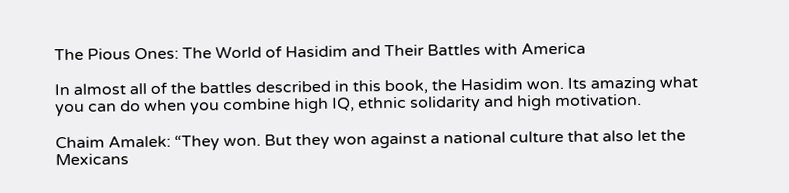The Pious Ones: The World of Hasidim and Their Battles with America

In almost all of the battles described in this book, the Hasidim won. Its amazing what you can do when you combine high IQ, ethnic solidarity and high motivation.

Chaim Amalek: “They won. But they won against a national culture that also let the Mexicans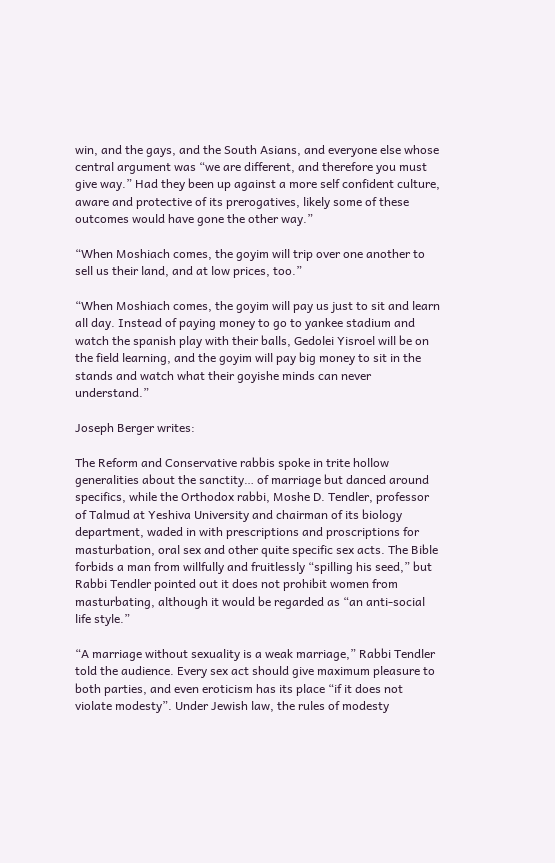win, and the gays, and the South Asians, and everyone else whose central argument was “we are different, and therefore you must give way.” Had they been up against a more self confident culture, aware and protective of its prerogatives, likely some of these outcomes would have gone the other way.”

“When Moshiach comes, the goyim will trip over one another to sell us their land, and at low prices, too.”

“When Moshiach comes, the goyim will pay us just to sit and learn all day. Instead of paying money to go to yankee stadium and watch the spanish play with their balls, Gedolei Yisroel will be on the field learning, and the goyim will pay big money to sit in the stands and watch what their goyishe minds can never understand.”

Joseph Berger writes:

The Reform and Conservative rabbis spoke in trite hollow generalities about the sanctity… of marriage but danced around specifics, while the Orthodox rabbi, Moshe D. Tendler, professor of Talmud at Yeshiva University and chairman of its biology department, waded in with prescriptions and proscriptions for masturbation, oral sex and other quite specific sex acts. The Bible forbids a man from willfully and fruitlessly “spilling his seed,” but Rabbi Tendler pointed out it does not prohibit women from masturbating, although it would be regarded as “an anti-social life style.”

“A marriage without sexuality is a weak marriage,” Rabbi Tendler told the audience. Every sex act should give maximum pleasure to both parties, and even eroticism has its place “if it does not violate modesty”. Under Jewish law, the rules of modesty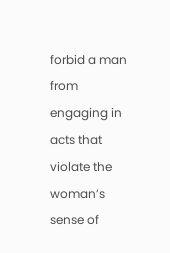forbid a man from engaging in acts that violate the woman’s sense of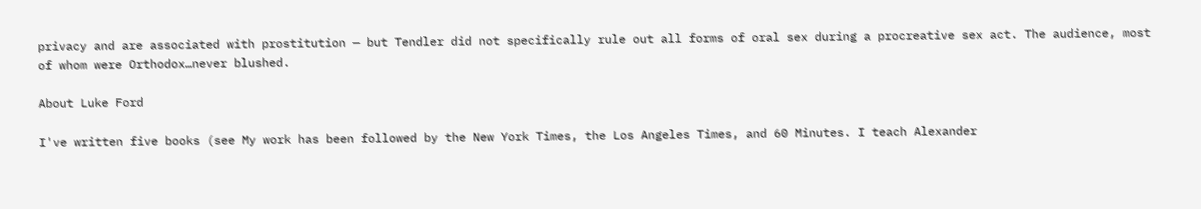privacy and are associated with prostitution — but Tendler did not specifically rule out all forms of oral sex during a procreative sex act. The audience, most of whom were Orthodox…never blushed.

About Luke Ford

I've written five books (see My work has been followed by the New York Times, the Los Angeles Times, and 60 Minutes. I teach Alexander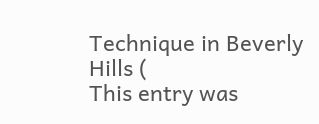Technique in Beverly Hills (
This entry was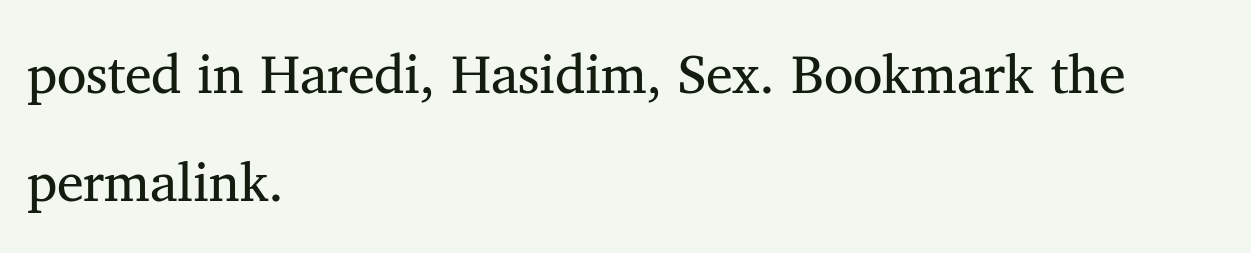posted in Haredi, Hasidim, Sex. Bookmark the permalink.